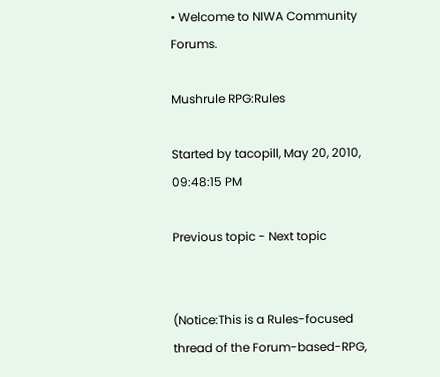• Welcome to NIWA Community Forums.

Mushrule RPG:Rules

Started by tacopill, May 20, 2010, 09:48:15 PM

Previous topic - Next topic


(Notice:This is a Rules-focused thread of the Forum-based-RPG,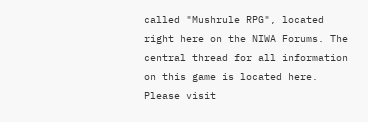called "Mushrule RPG", located right here on the NIWA Forums. The central thread for all information on this game is located here. Please visit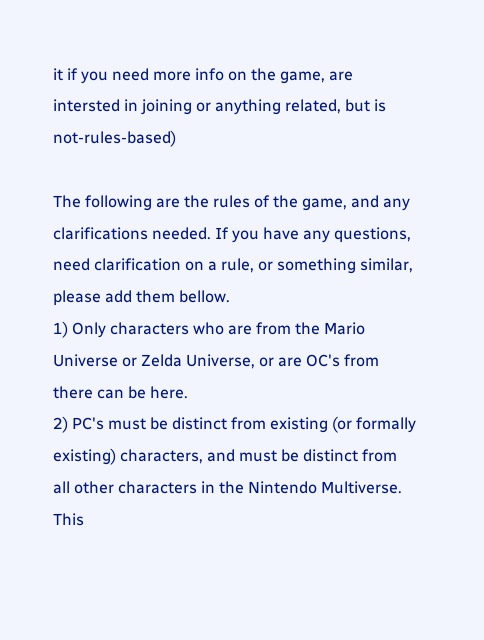it if you need more info on the game, are intersted in joining or anything related, but is not-rules-based)

The following are the rules of the game, and any clarifications needed. If you have any questions, need clarification on a rule, or something similar, please add them bellow.
1) Only characters who are from the Mario Universe or Zelda Universe, or are OC's from there can be here.
2) PC's must be distinct from existing (or formally existing) characters, and must be distinct from all other characters in the Nintendo Multiverse. This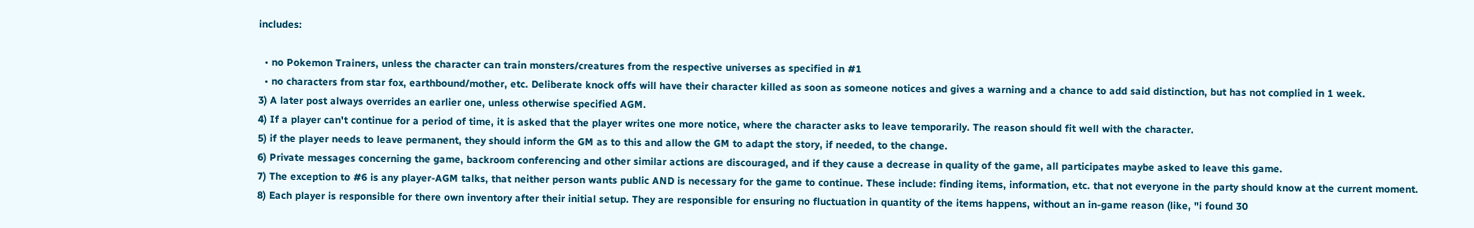includes:

  • no Pokemon Trainers, unless the character can train monsters/creatures from the respective universes as specified in #1
  • no characters from star fox, earthbound/mother, etc. Deliberate knock offs will have their character killed as soon as someone notices and gives a warning and a chance to add said distinction, but has not complied in 1 week.
3) A later post always overrides an earlier one, unless otherwise specified AGM.
4) If a player can't continue for a period of time, it is asked that the player writes one more notice, where the character asks to leave temporarily. The reason should fit well with the character.
5) if the player needs to leave permanent, they should inform the GM as to this and allow the GM to adapt the story, if needed, to the change.
6) Private messages concerning the game, backroom conferencing and other similar actions are discouraged, and if they cause a decrease in quality of the game, all participates maybe asked to leave this game.
7) The exception to #6 is any player-AGM talks, that neither person wants public AND is necessary for the game to continue. These include: finding items, information, etc. that not everyone in the party should know at the current moment.
8) Each player is responsible for there own inventory after their initial setup. They are responsible for ensuring no fluctuation in quantity of the items happens, without an in-game reason (like, "i found 30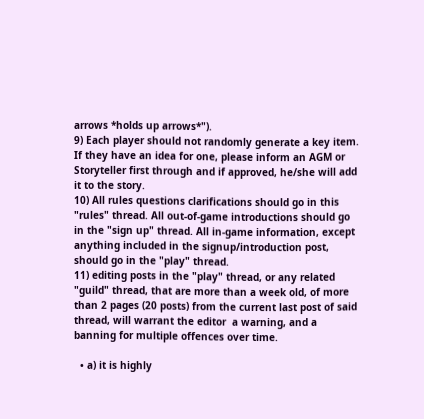arrows *holds up arrows*").
9) Each player should not randomly generate a key item. If they have an idea for one, please inform an AGM or Storyteller first through and if approved, he/she will add it to the story.
10) All rules questions clarifications should go in this "rules" thread. All out-of-game introductions should go in the "sign up" thread. All in-game information, except anything included in the signup/introduction post, should go in the "play" thread.
11) editing posts in the "play" thread, or any related "guild" thread, that are more than a week old, of more than 2 pages (20 posts) from the current last post of said thread, will warrant the editor  a warning, and a banning for multiple offences over time.

  • a) it is highly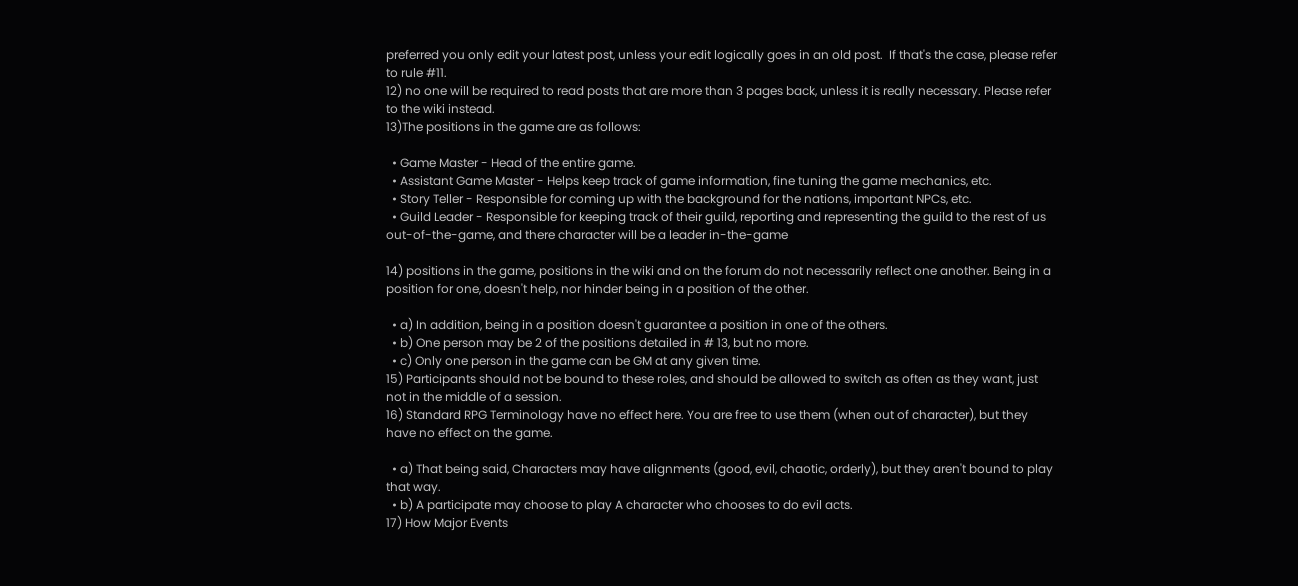preferred you only edit your latest post, unless your edit logically goes in an old post.  If that's the case, please refer to rule #11.
12) no one will be required to read posts that are more than 3 pages back, unless it is really necessary. Please refer to the wiki instead.
13)The positions in the game are as follows:

  • Game Master - Head of the entire game.
  • Assistant Game Master - Helps keep track of game information, fine tuning the game mechanics, etc.
  • Story Teller - Responsible for coming up with the background for the nations, important NPCs, etc.
  • Guild Leader - Responsible for keeping track of their guild, reporting and representing the guild to the rest of us  out-of-the-game, and there character will be a leader in-the-game

14) positions in the game, positions in the wiki and on the forum do not necessarily reflect one another. Being in a position for one, doesn't help, nor hinder being in a position of the other.

  • a) In addition, being in a position doesn't guarantee a position in one of the others.
  • b) One person may be 2 of the positions detailed in # 13, but no more.
  • c) Only one person in the game can be GM at any given time.
15) Participants should not be bound to these roles, and should be allowed to switch as often as they want, just not in the middle of a session.
16) Standard RPG Terminology have no effect here. You are free to use them (when out of character), but they have no effect on the game.

  • a) That being said, Characters may have alignments (good, evil, chaotic, orderly), but they aren't bound to play that way.
  • b) A participate may choose to play A character who chooses to do evil acts.
17) How Major Events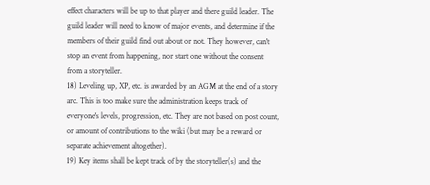effect characters will be up to that player and there guild leader. The guild leader will need to know of major events, and determine if the members of their guild find out about or not. They however, can't stop an event from happening, nor start one without the consent from a storyteller.
18) Leveling up, XP, etc. is awarded by an AGM at the end of a story arc. This is too make sure the administration keeps track of everyone's levels, progression, etc. They are not based on post count, or amount of contributions to the wiki (but may be a reward or separate achievement altogether).
19) Key items shall be kept track of by the storyteller(s) and the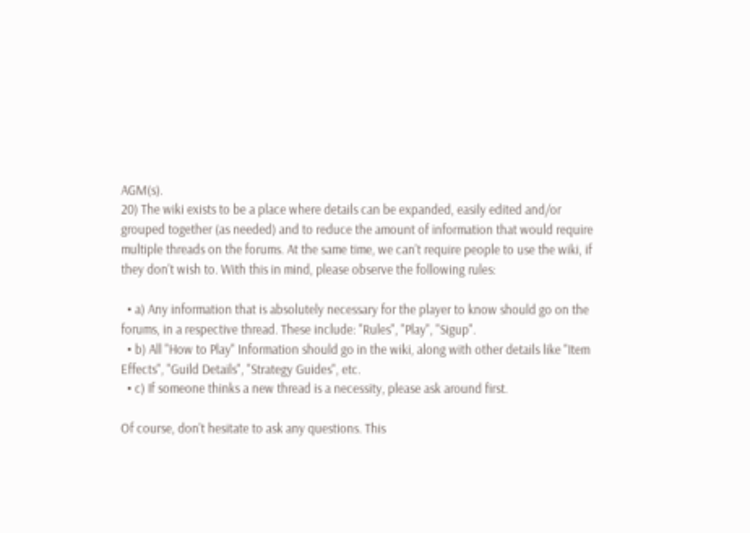AGM(s).
20) The wiki exists to be a place where details can be expanded, easily edited and/or grouped together (as needed) and to reduce the amount of information that would require multiple threads on the forums. At the same time, we can't require people to use the wiki, if they don't wish to. With this in mind, please observe the following rules:

  • a) Any information that is absolutely necessary for the player to know should go on the forums, in a respective thread. These include: "Rules", "Play", "Sigup".
  • b) All "How to Play" Information should go in the wiki, along with other details like "Item Effects", "Guild Details", "Strategy Guides", etc.
  • c) If someone thinks a new thread is a necessity, please ask around first.

Of course, don't hesitate to ask any questions. This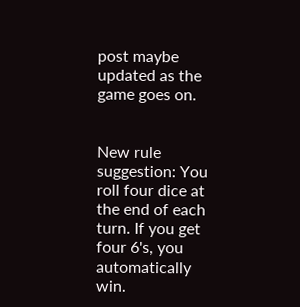post maybe updated as the game goes on.


New rule suggestion: You roll four dice at the end of each turn. If you get four 6's, you automatically win.